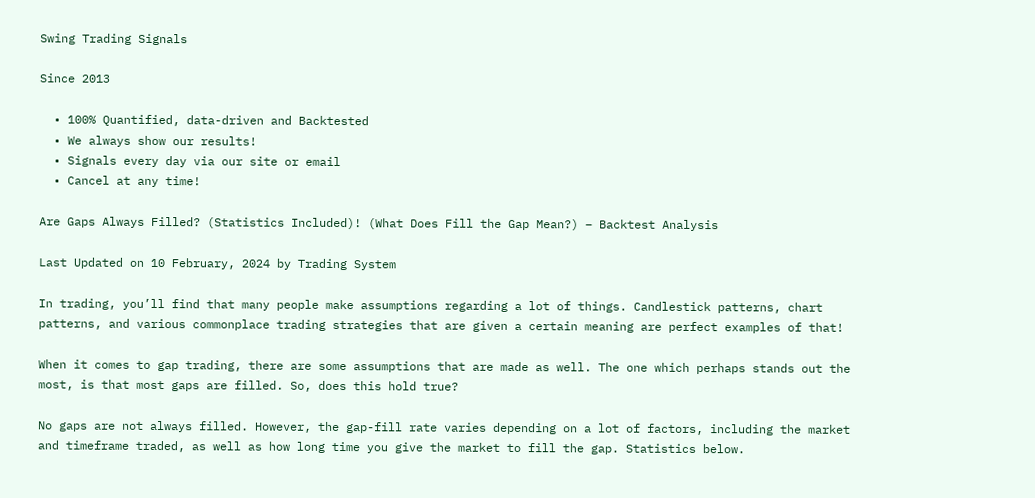Swing Trading Signals

Since 2013

  • 100% Quantified, data-driven and Backtested
  • We always show our results!
  • Signals every day via our site or email
  • Cancel at any time!

Are Gaps Always Filled? (Statistics Included)! (What Does Fill the Gap Mean?) – Backtest Analysis

Last Updated on 10 February, 2024 by Trading System

In trading, you’ll find that many people make assumptions regarding a lot of things. Candlestick patterns, chart patterns, and various commonplace trading strategies that are given a certain meaning are perfect examples of that!

When it comes to gap trading, there are some assumptions that are made as well. The one which perhaps stands out the most, is that most gaps are filled. So, does this hold true?

No gaps are not always filled. However, the gap-fill rate varies depending on a lot of factors, including the market and timeframe traded, as well as how long time you give the market to fill the gap. Statistics below.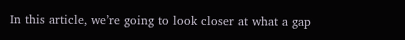In this article, we’re going to look closer at what a gap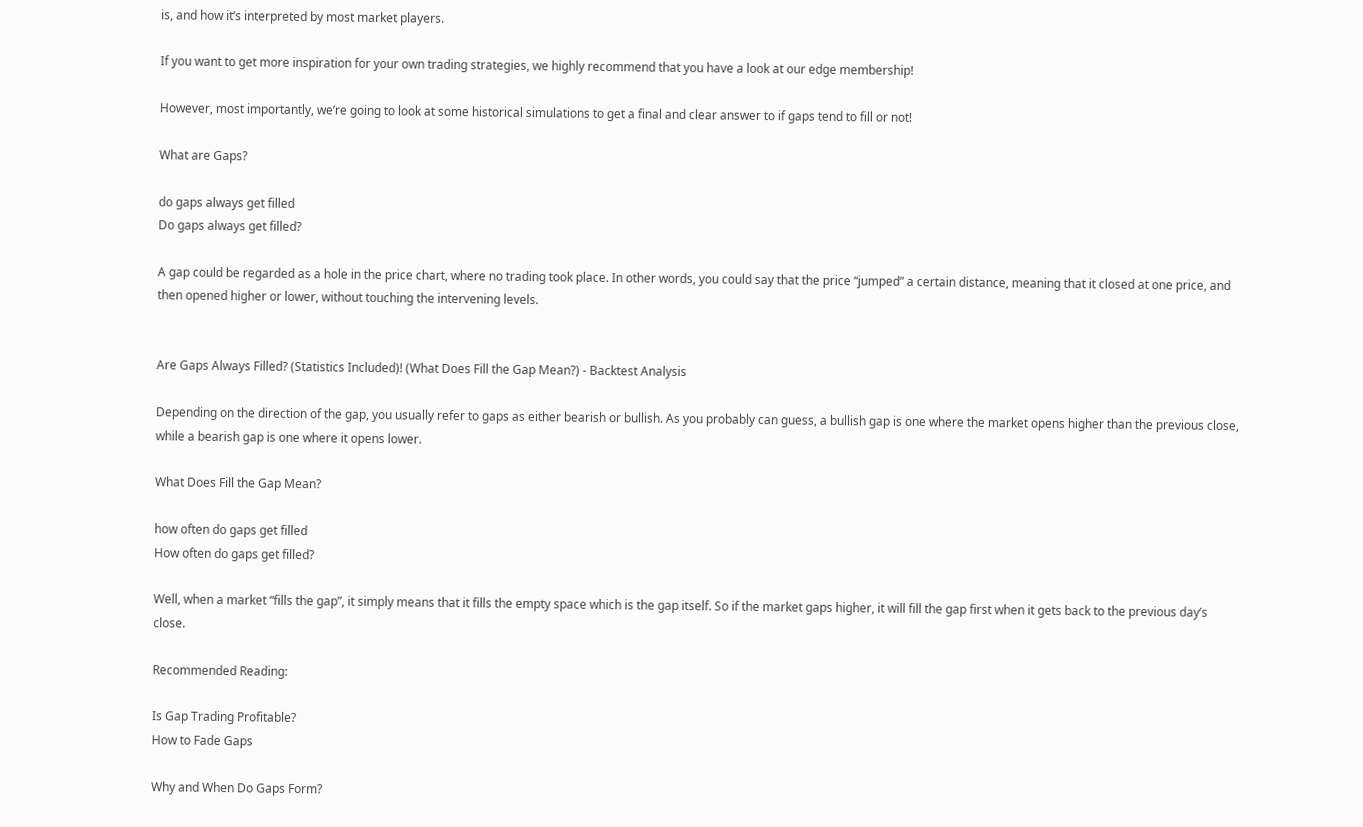is, and how it’s interpreted by most market players.

If you want to get more inspiration for your own trading strategies, we highly recommend that you have a look at our edge membership!

However, most importantly, we’re going to look at some historical simulations to get a final and clear answer to if gaps tend to fill or not!

What are Gaps?

do gaps always get filled
Do gaps always get filled?

A gap could be regarded as a hole in the price chart, where no trading took place. In other words, you could say that the price “jumped” a certain distance, meaning that it closed at one price, and then opened higher or lower, without touching the intervening levels.


Are Gaps Always Filled? (Statistics Included)! (What Does Fill the Gap Mean?) - Backtest Analysis

Depending on the direction of the gap, you usually refer to gaps as either bearish or bullish. As you probably can guess, a bullish gap is one where the market opens higher than the previous close, while a bearish gap is one where it opens lower.

What Does Fill the Gap Mean?

how often do gaps get filled
How often do gaps get filled?

Well, when a market “fills the gap”, it simply means that it fills the empty space which is the gap itself. So if the market gaps higher, it will fill the gap first when it gets back to the previous day’s close.

Recommended Reading:

Is Gap Trading Profitable?
How to Fade Gaps

Why and When Do Gaps Form?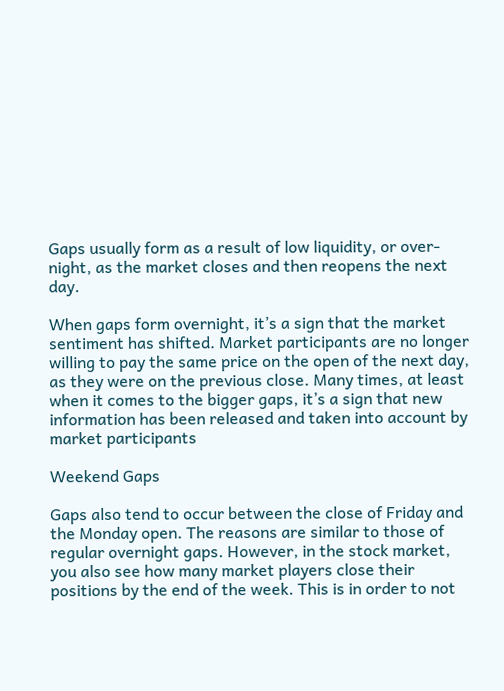Gaps usually form as a result of low liquidity, or over-night, as the market closes and then reopens the next day.

When gaps form overnight, it’s a sign that the market sentiment has shifted. Market participants are no longer willing to pay the same price on the open of the next day, as they were on the previous close. Many times, at least when it comes to the bigger gaps, it’s a sign that new information has been released and taken into account by market participants

Weekend Gaps

Gaps also tend to occur between the close of Friday and the Monday open. The reasons are similar to those of regular overnight gaps. However, in the stock market, you also see how many market players close their positions by the end of the week. This is in order to not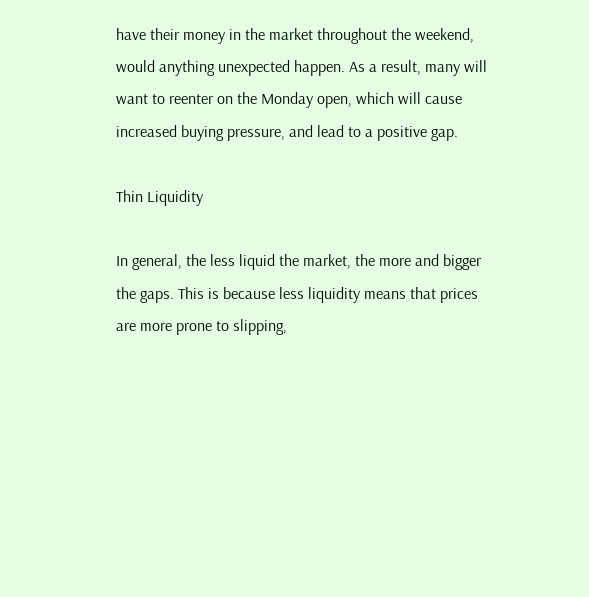have their money in the market throughout the weekend, would anything unexpected happen. As a result, many will want to reenter on the Monday open, which will cause increased buying pressure, and lead to a positive gap.

Thin Liquidity

In general, the less liquid the market, the more and bigger the gaps. This is because less liquidity means that prices are more prone to slipping,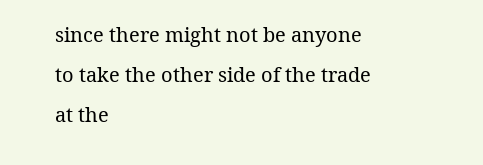since there might not be anyone to take the other side of the trade at the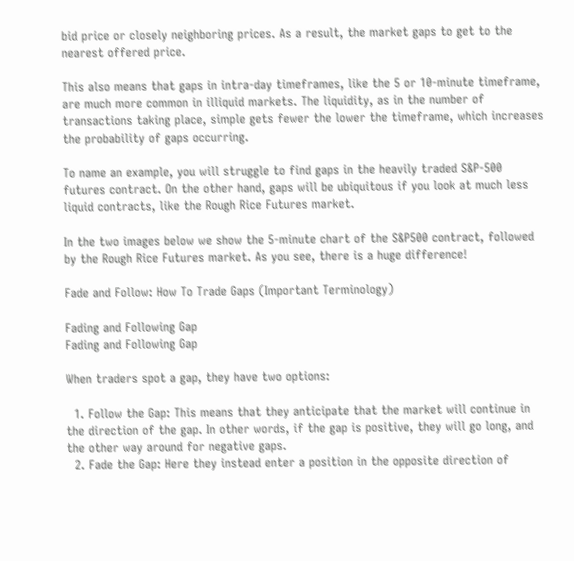bid price or closely neighboring prices. As a result, the market gaps to get to the nearest offered price.

This also means that gaps in intra-day timeframes, like the 5 or 10-minute timeframe, are much more common in illiquid markets. The liquidity, as in the number of transactions taking place, simple gets fewer the lower the timeframe, which increases the probability of gaps occurring.

To name an example, you will struggle to find gaps in the heavily traded S&P-500 futures contract. On the other hand, gaps will be ubiquitous if you look at much less liquid contracts, like the Rough Rice Futures market.

In the two images below we show the 5-minute chart of the S&P500 contract, followed by the Rough Rice Futures market. As you see, there is a huge difference!

Fade and Follow: How To Trade Gaps (Important Terminology)

Fading and Following Gap
Fading and Following Gap

When traders spot a gap, they have two options:

  1. Follow the Gap: This means that they anticipate that the market will continue in the direction of the gap. In other words, if the gap is positive, they will go long, and the other way around for negative gaps.
  2. Fade the Gap: Here they instead enter a position in the opposite direction of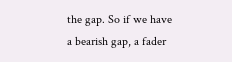the gap. So if we have a bearish gap, a fader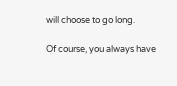will choose to go long.

Of course, you always have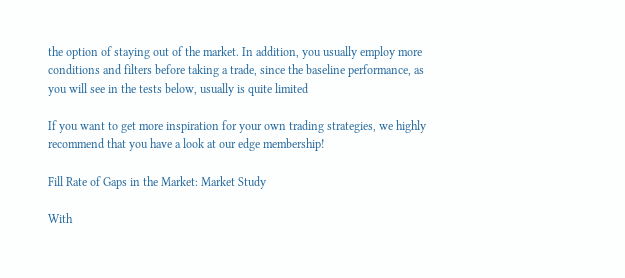the option of staying out of the market. In addition, you usually employ more conditions and filters before taking a trade, since the baseline performance, as you will see in the tests below, usually is quite limited

If you want to get more inspiration for your own trading strategies, we highly recommend that you have a look at our edge membership!

Fill Rate of Gaps in the Market: Market Study

With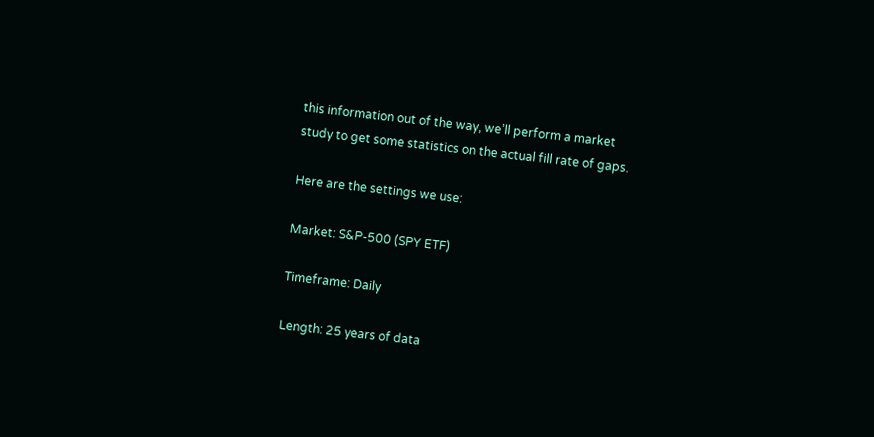this information out of the way, we’ll perform a market study to get some statistics on the actual fill rate of gaps.

Here are the settings we use:

Market: S&P-500 (SPY ETF)

Timeframe: Daily

Length: 25 years of data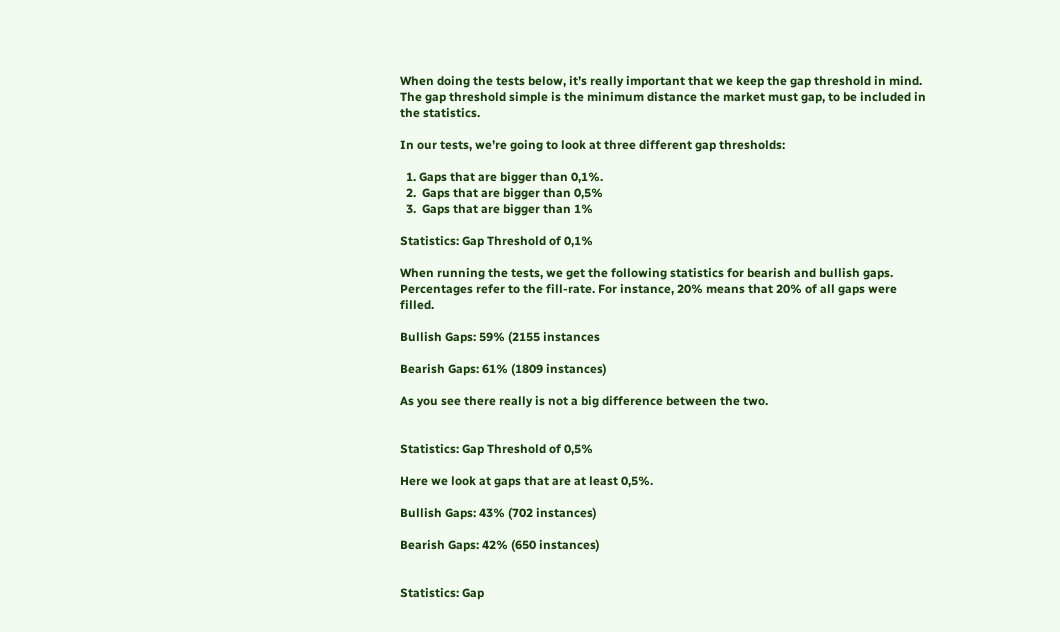When doing the tests below, it’s really important that we keep the gap threshold in mind. The gap threshold simple is the minimum distance the market must gap, to be included in the statistics.

In our tests, we’re going to look at three different gap thresholds:

  1. Gaps that are bigger than 0,1%.
  2.  Gaps that are bigger than 0,5%
  3.  Gaps that are bigger than 1%

Statistics: Gap Threshold of 0,1%

When running the tests, we get the following statistics for bearish and bullish gaps. Percentages refer to the fill-rate. For instance, 20% means that 20% of all gaps were filled.

Bullish Gaps: 59% (2155 instances

Bearish Gaps: 61% (1809 instances)

As you see there really is not a big difference between the two.


Statistics: Gap Threshold of 0,5%

Here we look at gaps that are at least 0,5%.

Bullish Gaps: 43% (702 instances)

Bearish Gaps: 42% (650 instances)


Statistics: Gap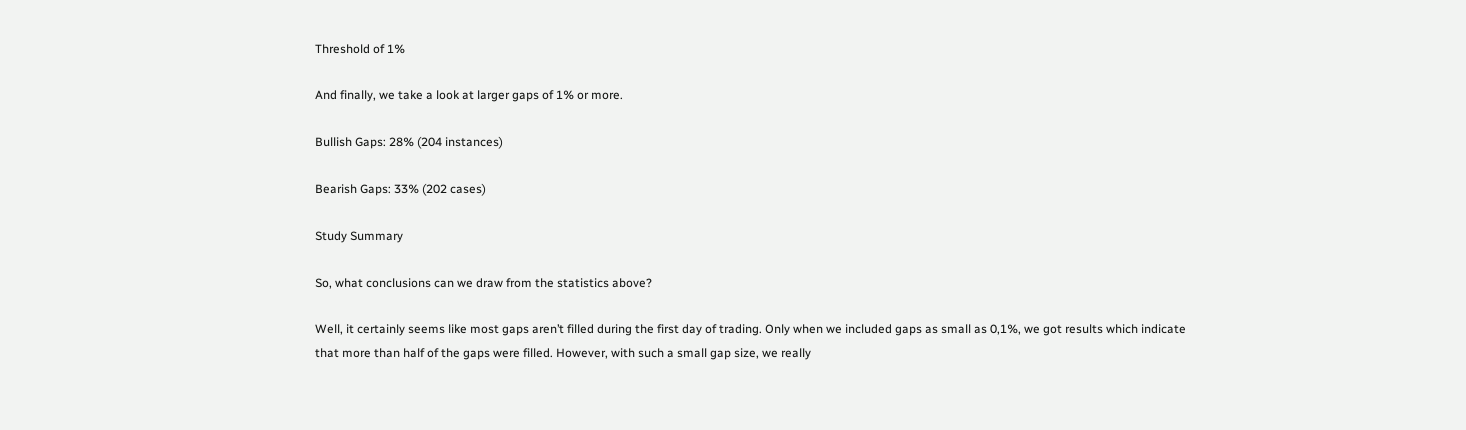Threshold of 1%

And finally, we take a look at larger gaps of 1% or more.

Bullish Gaps: 28% (204 instances)

Bearish Gaps: 33% (202 cases)

Study Summary

So, what conclusions can we draw from the statistics above?

Well, it certainly seems like most gaps aren’t filled during the first day of trading. Only when we included gaps as small as 0,1%, we got results which indicate that more than half of the gaps were filled. However, with such a small gap size, we really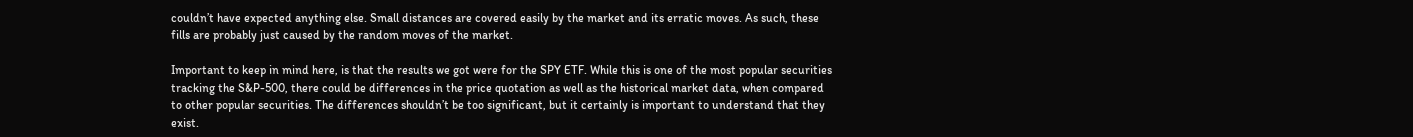couldn’t have expected anything else. Small distances are covered easily by the market and its erratic moves. As such, these fills are probably just caused by the random moves of the market.

Important to keep in mind here, is that the results we got were for the SPY ETF. While this is one of the most popular securities tracking the S&P-500, there could be differences in the price quotation as well as the historical market data, when compared to other popular securities. The differences shouldn’t be too significant, but it certainly is important to understand that they exist.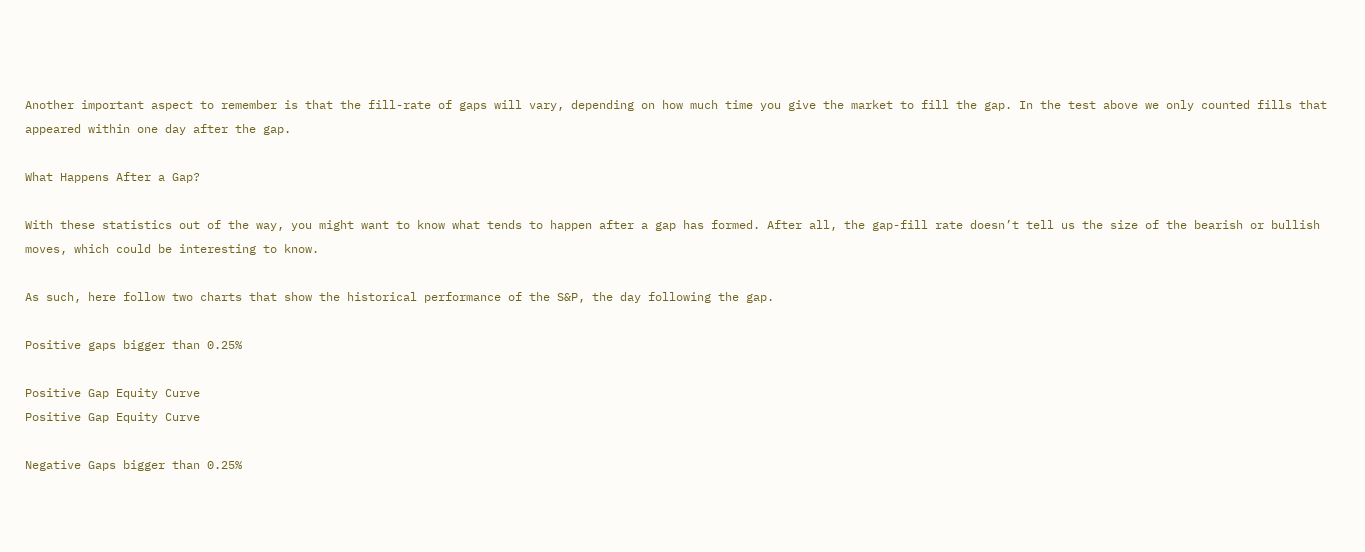Another important aspect to remember is that the fill-rate of gaps will vary, depending on how much time you give the market to fill the gap. In the test above we only counted fills that appeared within one day after the gap.

What Happens After a Gap?

With these statistics out of the way, you might want to know what tends to happen after a gap has formed. After all, the gap-fill rate doesn’t tell us the size of the bearish or bullish moves, which could be interesting to know.

As such, here follow two charts that show the historical performance of the S&P, the day following the gap.

Positive gaps bigger than 0.25%

Positive Gap Equity Curve
Positive Gap Equity Curve

Negative Gaps bigger than 0.25%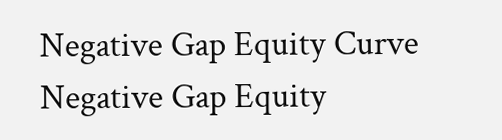Negative Gap Equity Curve
Negative Gap Equity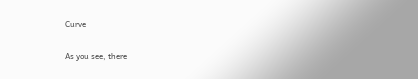Curve

As you see, there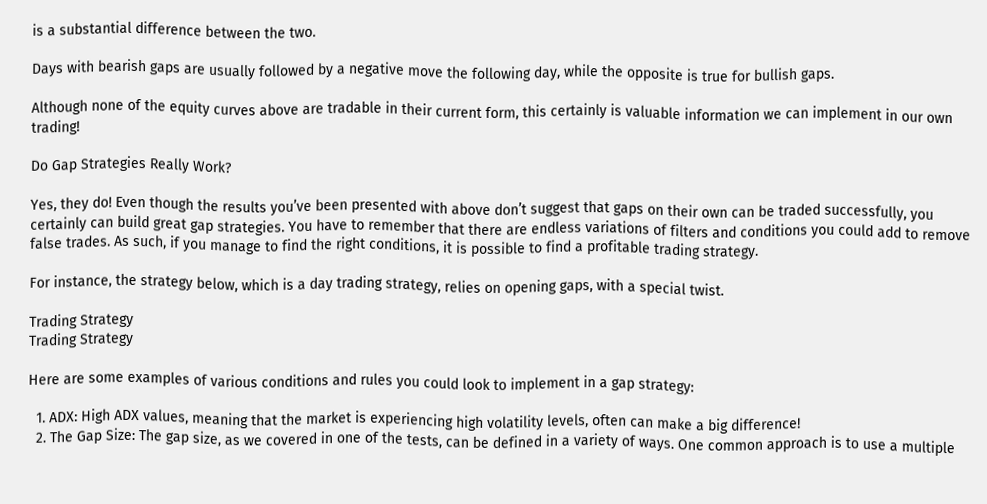is a substantial difference between the two.

Days with bearish gaps are usually followed by a negative move the following day, while the opposite is true for bullish gaps.

Although none of the equity curves above are tradable in their current form, this certainly is valuable information we can implement in our own trading!

Do Gap Strategies Really Work?

Yes, they do! Even though the results you’ve been presented with above don’t suggest that gaps on their own can be traded successfully, you certainly can build great gap strategies. You have to remember that there are endless variations of filters and conditions you could add to remove false trades. As such, if you manage to find the right conditions, it is possible to find a profitable trading strategy.

For instance, the strategy below, which is a day trading strategy, relies on opening gaps, with a special twist.

Trading Strategy
Trading Strategy

Here are some examples of various conditions and rules you could look to implement in a gap strategy:

  1. ADX: High ADX values, meaning that the market is experiencing high volatility levels, often can make a big difference!
  2. The Gap Size: The gap size, as we covered in one of the tests, can be defined in a variety of ways. One common approach is to use a multiple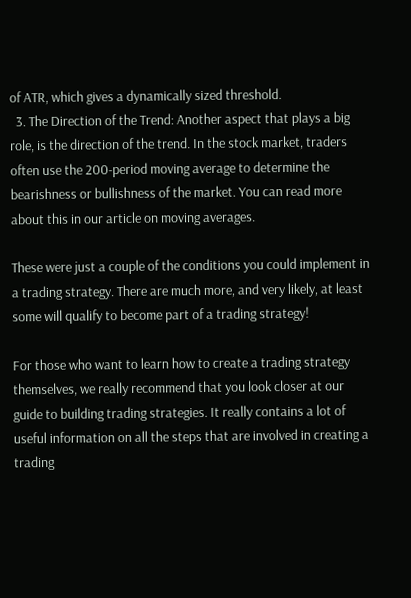of ATR, which gives a dynamically sized threshold.
  3. The Direction of the Trend: Another aspect that plays a big role, is the direction of the trend. In the stock market, traders often use the 200-period moving average to determine the bearishness or bullishness of the market. You can read more about this in our article on moving averages.

These were just a couple of the conditions you could implement in a trading strategy. There are much more, and very likely, at least some will qualify to become part of a trading strategy!

For those who want to learn how to create a trading strategy themselves, we really recommend that you look closer at our guide to building trading strategies. It really contains a lot of useful information on all the steps that are involved in creating a trading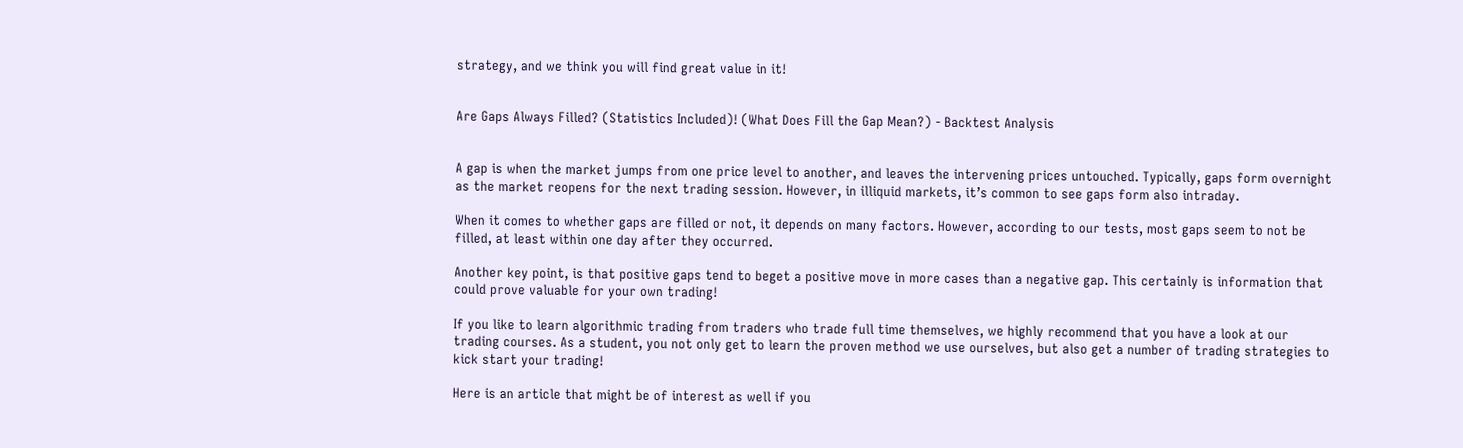strategy, and we think you will find great value in it!


Are Gaps Always Filled? (Statistics Included)! (What Does Fill the Gap Mean?) - Backtest Analysis


A gap is when the market jumps from one price level to another, and leaves the intervening prices untouched. Typically, gaps form overnight as the market reopens for the next trading session. However, in illiquid markets, it’s common to see gaps form also intraday.

When it comes to whether gaps are filled or not, it depends on many factors. However, according to our tests, most gaps seem to not be filled, at least within one day after they occurred.

Another key point, is that positive gaps tend to beget a positive move in more cases than a negative gap. This certainly is information that could prove valuable for your own trading!

If you like to learn algorithmic trading from traders who trade full time themselves, we highly recommend that you have a look at our trading courses. As a student, you not only get to learn the proven method we use ourselves, but also get a number of trading strategies to kick start your trading!

Here is an article that might be of interest as well if you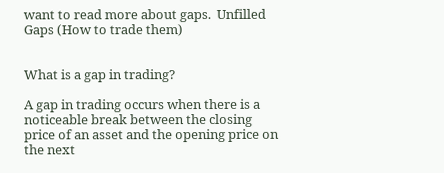want to read more about gaps.  Unfilled Gaps (How to trade them)


What is a gap in trading?

A gap in trading occurs when there is a noticeable break between the closing price of an asset and the opening price on the next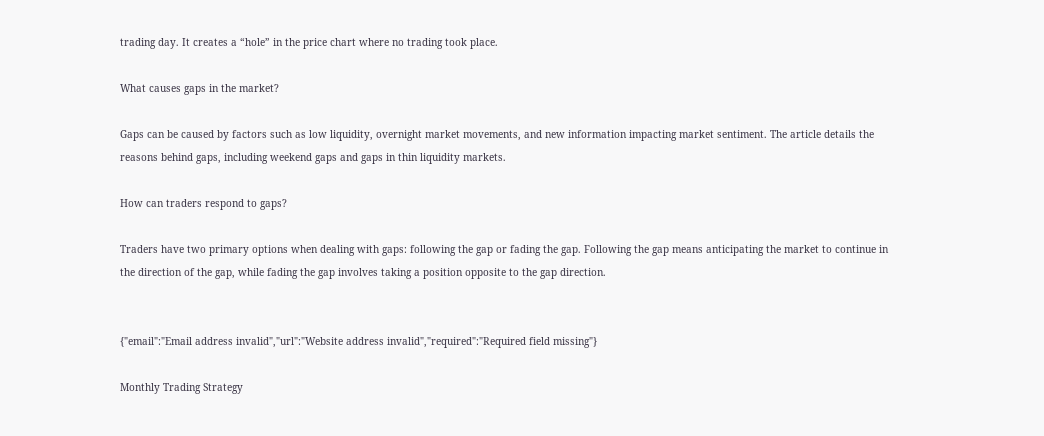trading day. It creates a “hole” in the price chart where no trading took place.

What causes gaps in the market?

Gaps can be caused by factors such as low liquidity, overnight market movements, and new information impacting market sentiment. The article details the reasons behind gaps, including weekend gaps and gaps in thin liquidity markets.

How can traders respond to gaps?

Traders have two primary options when dealing with gaps: following the gap or fading the gap. Following the gap means anticipating the market to continue in the direction of the gap, while fading the gap involves taking a position opposite to the gap direction.


{"email":"Email address invalid","url":"Website address invalid","required":"Required field missing"}

Monthly Trading Strategy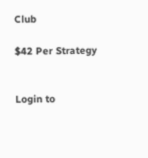Club

$42 Per Strategy


Login to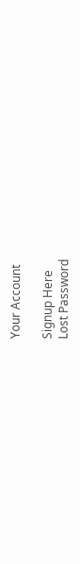Your Account

Signup Here
Lost Password